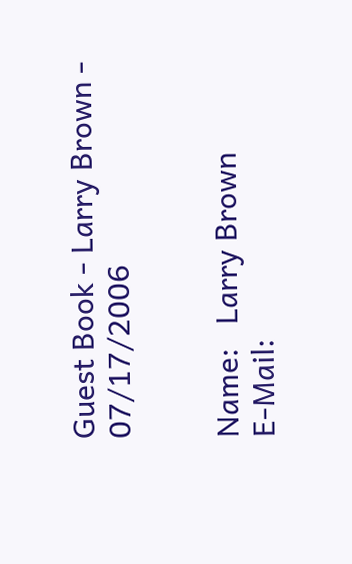Guest Book - Larry Brown - 07/17/2006


Name:   Larry Brown
E-Mail: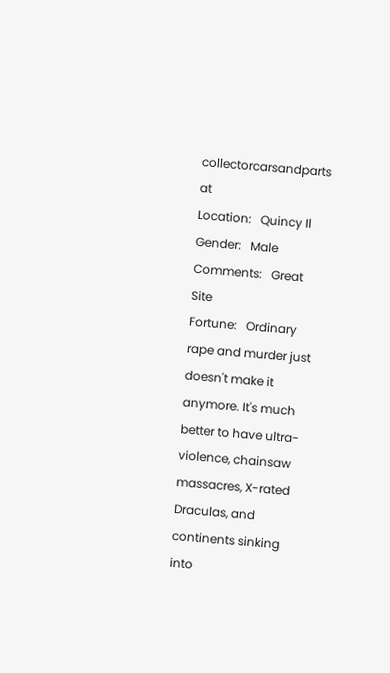collectorcarsandparts at
Location:   Quincy Il
Gender:   Male
Comments:   Great Site
Fortune:   Ordinary rape and murder just doesn't make it anymore. It's much better to have ultra-violence, chainsaw massacres, X-rated Draculas, and continents sinking into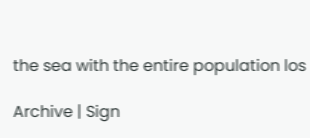the sea with the entire population los

Archive | Sign